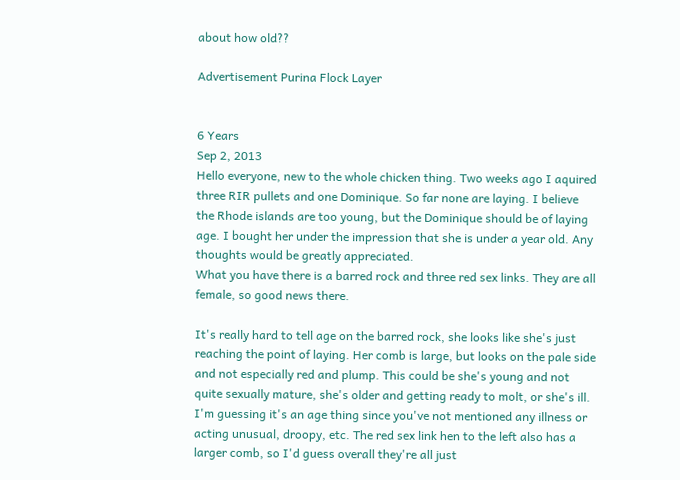about how old??

Advertisement Purina Flock Layer


6 Years
Sep 2, 2013
Hello everyone, new to the whole chicken thing. Two weeks ago I aquired three RIR pullets and one Dominique. So far none are laying. I believe the Rhode islands are too young, but the Dominique should be of laying age. I bought her under the impression that she is under a year old. Any thoughts would be greatly appreciated.
What you have there is a barred rock and three red sex links. They are all female, so good news there.

It's really hard to tell age on the barred rock, she looks like she's just reaching the point of laying. Her comb is large, but looks on the pale side and not especially red and plump. This could be she's young and not quite sexually mature, she's older and getting ready to molt, or she's ill.
I'm guessing it's an age thing since you've not mentioned any illness or acting unusual, droopy, etc. The red sex link hen to the left also has a larger comb, so I'd guess overall they're all just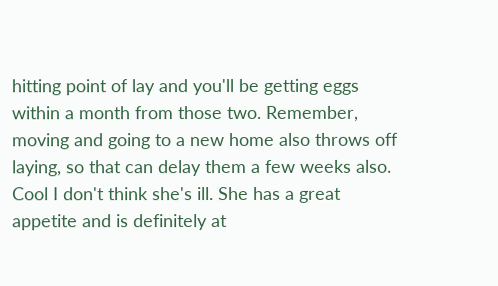hitting point of lay and you'll be getting eggs within a month from those two. Remember, moving and going to a new home also throws off laying, so that can delay them a few weeks also.
Cool I don't think she's ill. She has a great appetite and is definitely at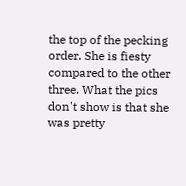the top of the pecking order. She is fiesty compared to the other three. What the pics don't show is that she was pretty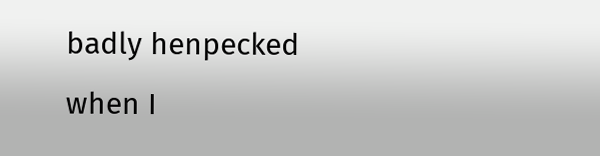badly henpecked when I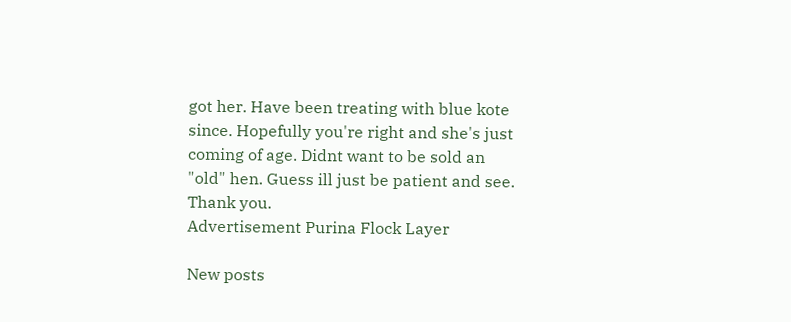got her. Have been treating with blue kote since. Hopefully you're right and she's just coming of age. Didnt want to be sold an "old" hen. Guess ill just be patient and see. Thank you.
Advertisement Purina Flock Layer

New posts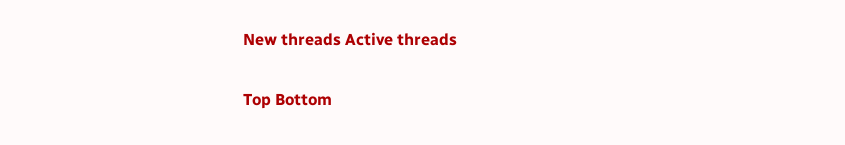New threads Active threads

Top Bottom